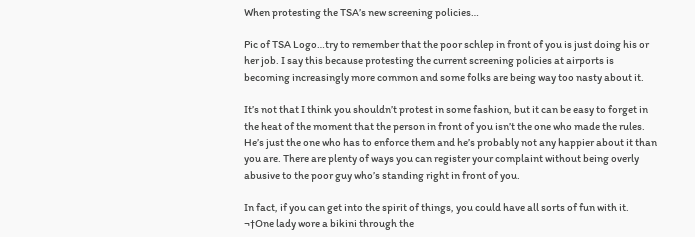When protesting the TSA’s new screening policies…

Pic of TSA Logo…try to remember that the poor schlep in front of you is just doing his or her job. I say this because protesting the current screening policies at airports is becoming increasingly more common and some folks are being way too nasty about it.

It’s not that I think you shouldn’t protest in some fashion, but it can be easy to forget in the heat of the moment that the person in front of you isn’t the one who made the rules. He’s just the one who has to enforce them and he’s probably not any happier about it than you are. There are plenty of ways you can register your complaint without being overly abusive to the poor guy who’s standing right in front of you.

In fact, if you can get into the spirit of things, you could have all sorts of fun with it. ¬†One lady wore a bikini through the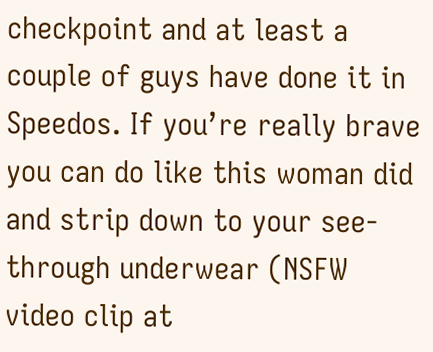checkpoint and at least a couple of guys have done it in Speedos. If you’re really brave you can do like this woman did and strip down to your see-through underwear (NSFW video clip at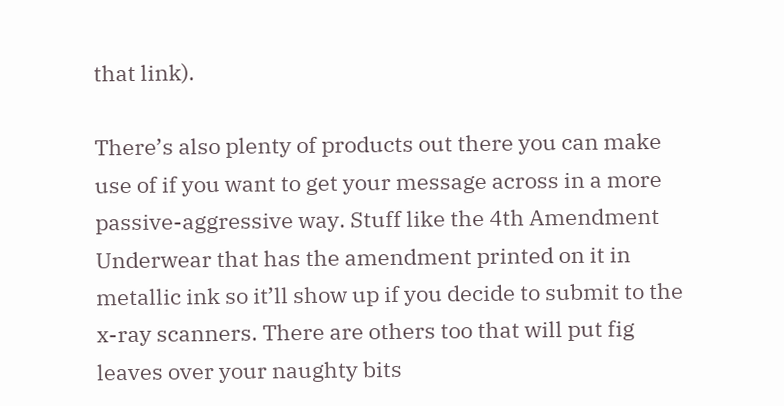that link).

There’s also plenty of products out there you can make use of if you want to get your message across in a more passive-aggressive way. Stuff like the 4th Amendment Underwear that has the amendment printed on it in metallic ink so it’ll show up if you decide to submit to the x-ray scanners. There are others too that will put fig leaves over your naughty bits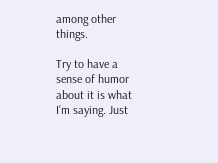among other things.

Try to have a sense of humor about it is what I’m saying. Just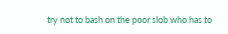try not to bash on the poor slob who has to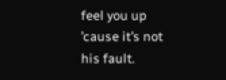feel you up ’cause it’s not his fault.